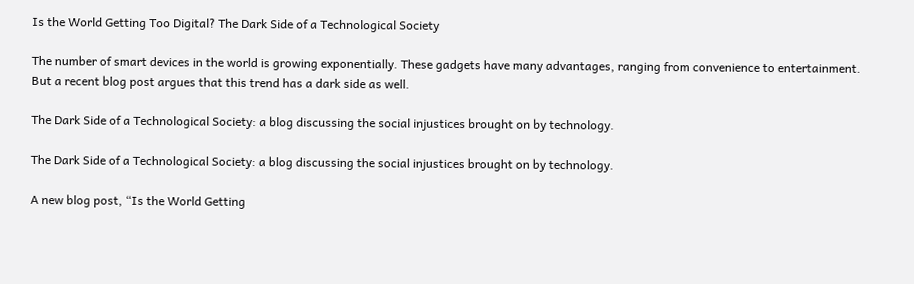Is the World Getting Too Digital? The Dark Side of a Technological Society

The number of smart devices in the world is growing exponentially. These gadgets have many advantages, ranging from convenience to entertainment. But a recent blog post argues that this trend has a dark side as well.

The Dark Side of a Technological Society: a blog discussing the social injustices brought on by technology.

The Dark Side of a Technological Society: a blog discussing the social injustices brought on by technology.

A new blog post, “Is the World Getting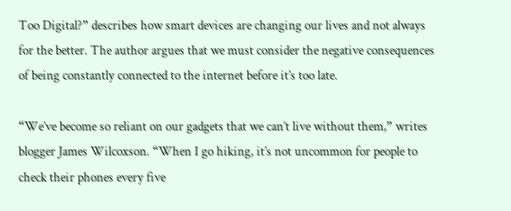Too Digital?” describes how smart devices are changing our lives and not always for the better. The author argues that we must consider the negative consequences of being constantly connected to the internet before it’s too late.

“We’ve become so reliant on our gadgets that we can’t live without them,” writes blogger James Wilcoxson. “When I go hiking, it’s not uncommon for people to check their phones every five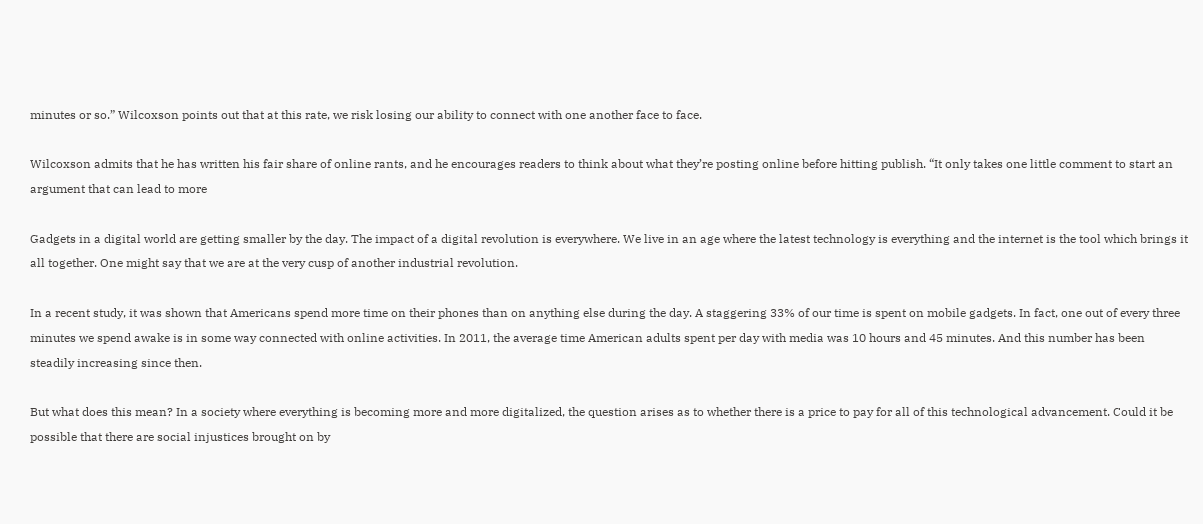minutes or so.” Wilcoxson points out that at this rate, we risk losing our ability to connect with one another face to face.

Wilcoxson admits that he has written his fair share of online rants, and he encourages readers to think about what they’re posting online before hitting publish. “It only takes one little comment to start an argument that can lead to more

Gadgets in a digital world are getting smaller by the day. The impact of a digital revolution is everywhere. We live in an age where the latest technology is everything and the internet is the tool which brings it all together. One might say that we are at the very cusp of another industrial revolution.

In a recent study, it was shown that Americans spend more time on their phones than on anything else during the day. A staggering 33% of our time is spent on mobile gadgets. In fact, one out of every three minutes we spend awake is in some way connected with online activities. In 2011, the average time American adults spent per day with media was 10 hours and 45 minutes. And this number has been steadily increasing since then.

But what does this mean? In a society where everything is becoming more and more digitalized, the question arises as to whether there is a price to pay for all of this technological advancement. Could it be possible that there are social injustices brought on by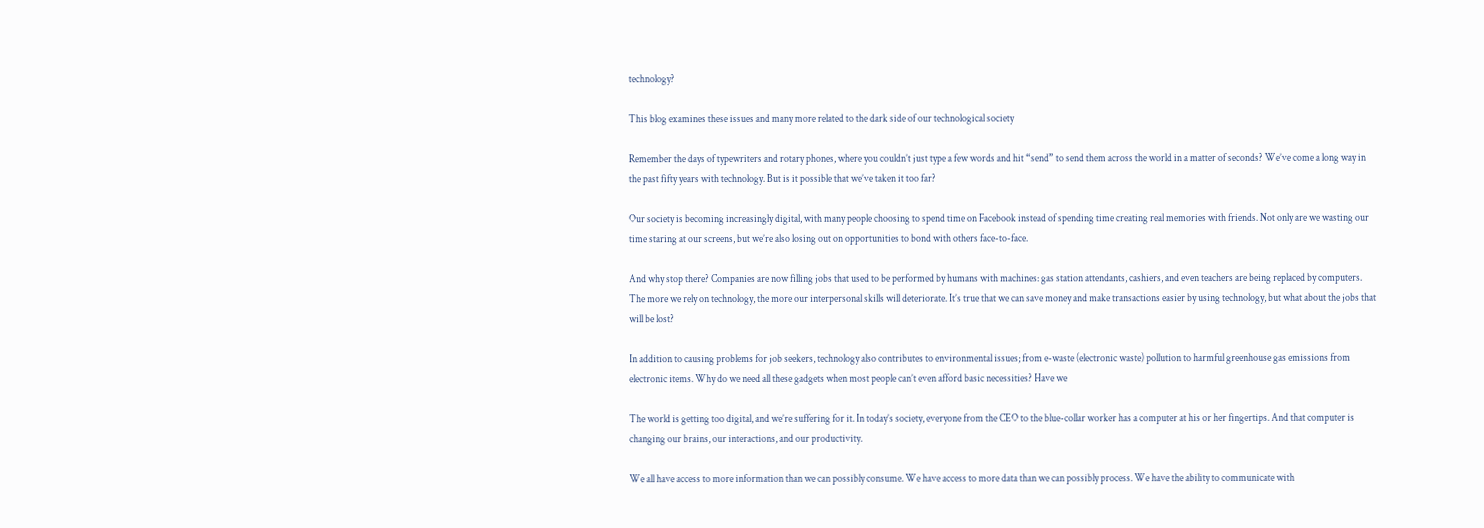technology?

This blog examines these issues and many more related to the dark side of our technological society

Remember the days of typewriters and rotary phones, where you couldn’t just type a few words and hit “send” to send them across the world in a matter of seconds? We’ve come a long way in the past fifty years with technology. But is it possible that we’ve taken it too far?

Our society is becoming increasingly digital, with many people choosing to spend time on Facebook instead of spending time creating real memories with friends. Not only are we wasting our time staring at our screens, but we’re also losing out on opportunities to bond with others face-to-face.

And why stop there? Companies are now filling jobs that used to be performed by humans with machines: gas station attendants, cashiers, and even teachers are being replaced by computers. The more we rely on technology, the more our interpersonal skills will deteriorate. It’s true that we can save money and make transactions easier by using technology, but what about the jobs that will be lost?

In addition to causing problems for job seekers, technology also contributes to environmental issues; from e-waste (electronic waste) pollution to harmful greenhouse gas emissions from electronic items. Why do we need all these gadgets when most people can’t even afford basic necessities? Have we

The world is getting too digital, and we’re suffering for it. In today’s society, everyone from the CEO to the blue-collar worker has a computer at his or her fingertips. And that computer is changing our brains, our interactions, and our productivity.

We all have access to more information than we can possibly consume. We have access to more data than we can possibly process. We have the ability to communicate with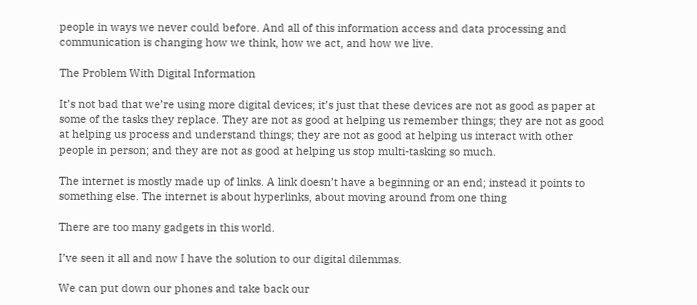people in ways we never could before. And all of this information access and data processing and communication is changing how we think, how we act, and how we live.

The Problem With Digital Information

It’s not bad that we’re using more digital devices; it’s just that these devices are not as good as paper at some of the tasks they replace. They are not as good at helping us remember things; they are not as good at helping us process and understand things; they are not as good at helping us interact with other people in person; and they are not as good at helping us stop multi-tasking so much.

The internet is mostly made up of links. A link doesn’t have a beginning or an end; instead it points to something else. The internet is about hyperlinks, about moving around from one thing

There are too many gadgets in this world.

I’ve seen it all and now I have the solution to our digital dilemmas.

We can put down our phones and take back our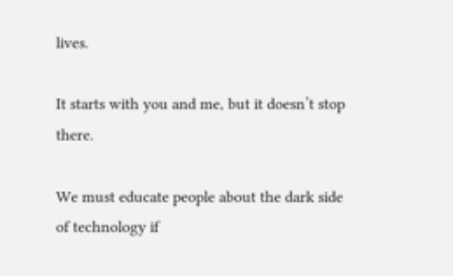lives.

It starts with you and me, but it doesn’t stop there.

We must educate people about the dark side of technology if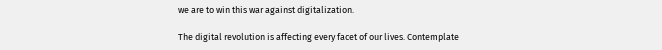we are to win this war against digitalization.

The digital revolution is affecting every facet of our lives. Contemplate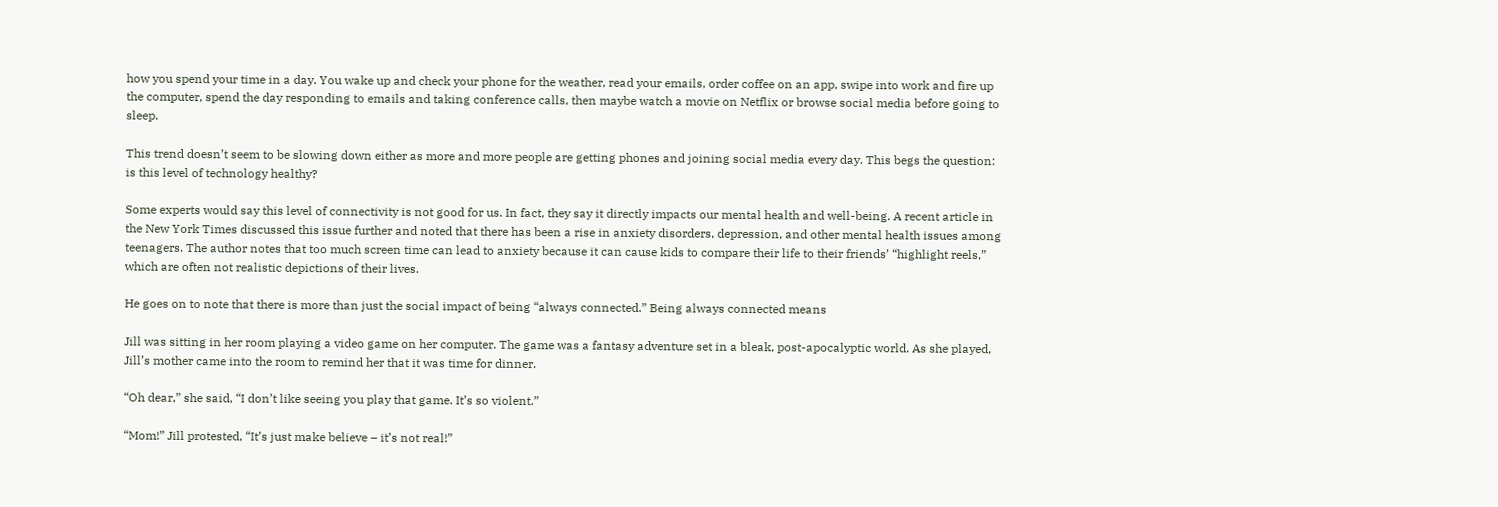how you spend your time in a day. You wake up and check your phone for the weather, read your emails, order coffee on an app, swipe into work and fire up the computer, spend the day responding to emails and taking conference calls, then maybe watch a movie on Netflix or browse social media before going to sleep.

This trend doesn’t seem to be slowing down either as more and more people are getting phones and joining social media every day. This begs the question: is this level of technology healthy?

Some experts would say this level of connectivity is not good for us. In fact, they say it directly impacts our mental health and well-being. A recent article in the New York Times discussed this issue further and noted that there has been a rise in anxiety disorders, depression, and other mental health issues among teenagers. The author notes that too much screen time can lead to anxiety because it can cause kids to compare their life to their friends’ “highlight reels,” which are often not realistic depictions of their lives.

He goes on to note that there is more than just the social impact of being “always connected.” Being always connected means

Jill was sitting in her room playing a video game on her computer. The game was a fantasy adventure set in a bleak, post-apocalyptic world. As she played, Jill’s mother came into the room to remind her that it was time for dinner.

“Oh dear,” she said, “I don’t like seeing you play that game. It’s so violent.”

“Mom!” Jill protested, “It’s just make believe – it’s not real!”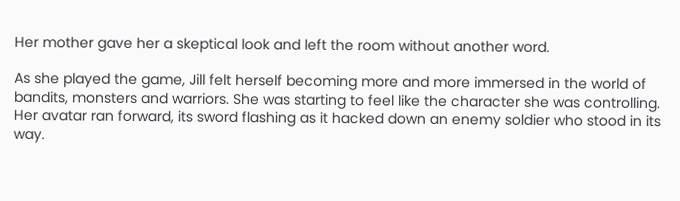Her mother gave her a skeptical look and left the room without another word.

As she played the game, Jill felt herself becoming more and more immersed in the world of bandits, monsters and warriors. She was starting to feel like the character she was controlling. Her avatar ran forward, its sword flashing as it hacked down an enemy soldier who stood in its way.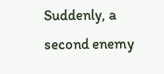Suddenly, a second enemy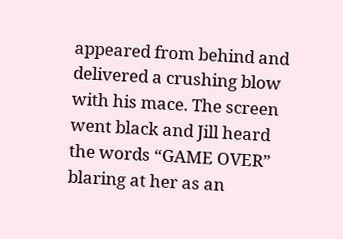appeared from behind and delivered a crushing blow with his mace. The screen went black and Jill heard the words “GAME OVER” blaring at her as an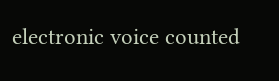electronic voice counted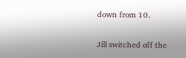down from 10.

Jill switched off the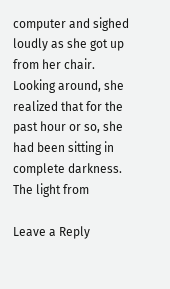computer and sighed loudly as she got up from her chair. Looking around, she realized that for the past hour or so, she had been sitting in complete darkness. The light from

Leave a Reply